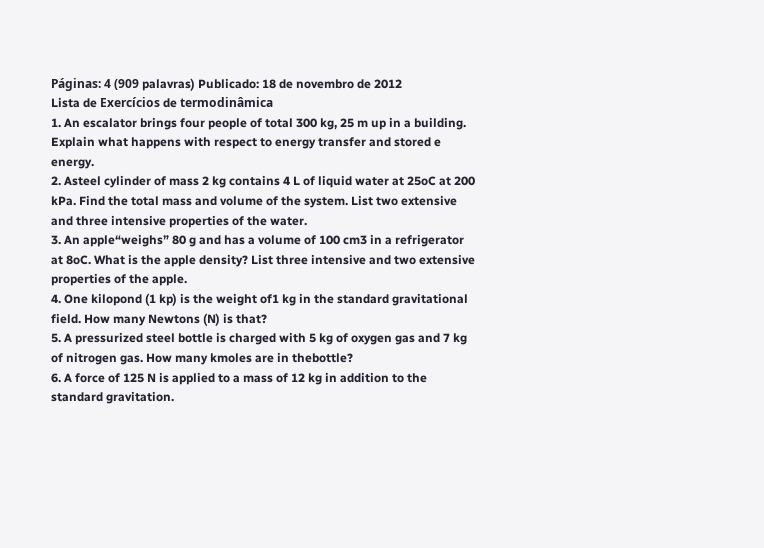Páginas: 4 (909 palavras) Publicado: 18 de novembro de 2012
Lista de Exercícios de termodinâmica
1. An escalator brings four people of total 300 kg, 25 m up in a building. Explain what happens with respect to energy transfer and stored e energy.
2. Asteel cylinder of mass 2 kg contains 4 L of liquid water at 25oC at 200 kPa. Find the total mass and volume of the system. List two extensive and three intensive properties of the water.
3. An apple“weighs” 80 g and has a volume of 100 cm3 in a refrigerator at 8oC. What is the apple density? List three intensive and two extensive properties of the apple.
4. One kilopond (1 kp) is the weight of1 kg in the standard gravitational field. How many Newtons (N) is that?
5. A pressurized steel bottle is charged with 5 kg of oxygen gas and 7 kg of nitrogen gas. How many kmoles are in thebottle?
6. A force of 125 N is applied to a mass of 12 kg in addition to the standard gravitation.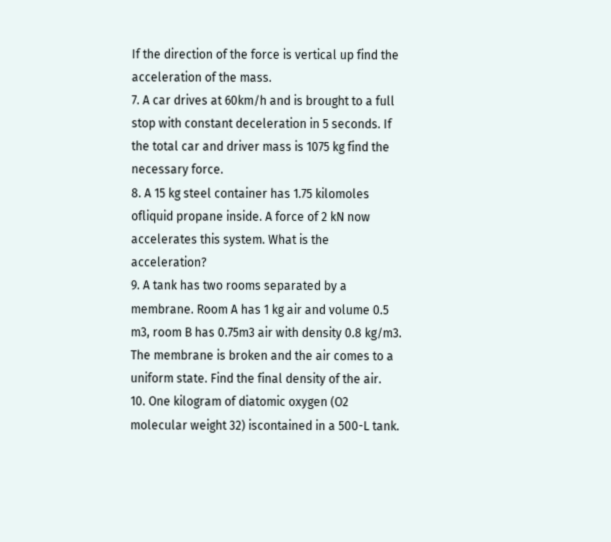If the direction of the force is vertical up find the acceleration of the mass.
7. A car drives at 60km/h and is brought to a full stop with constant deceleration in 5 seconds. If the total car and driver mass is 1075 kg find the necessary force.
8. A 15 kg steel container has 1.75 kilomoles ofliquid propane inside. A force of 2 kN now accelerates this system. What is the acceleration?
9. A tank has two rooms separated by a membrane. Room A has 1 kg air and volume 0.5 m3, room B has 0.75m3 air with density 0.8 kg/m3. The membrane is broken and the air comes to a uniform state. Find the final density of the air.
10. One kilogram of diatomic oxygen (O2 molecular weight 32) iscontained in a 500-L tank.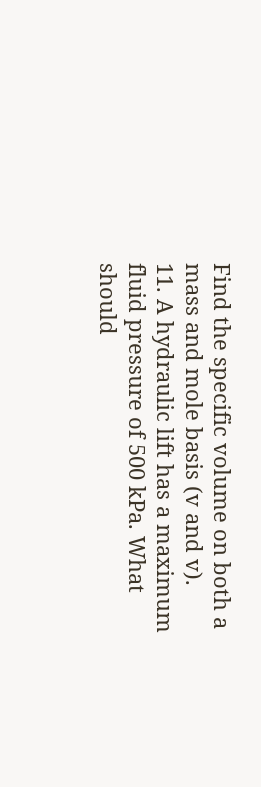Find the specific volume on both a mass and mole basis (v and v).
11. A hydraulic lift has a maximum fluid pressure of 500 kPa. What should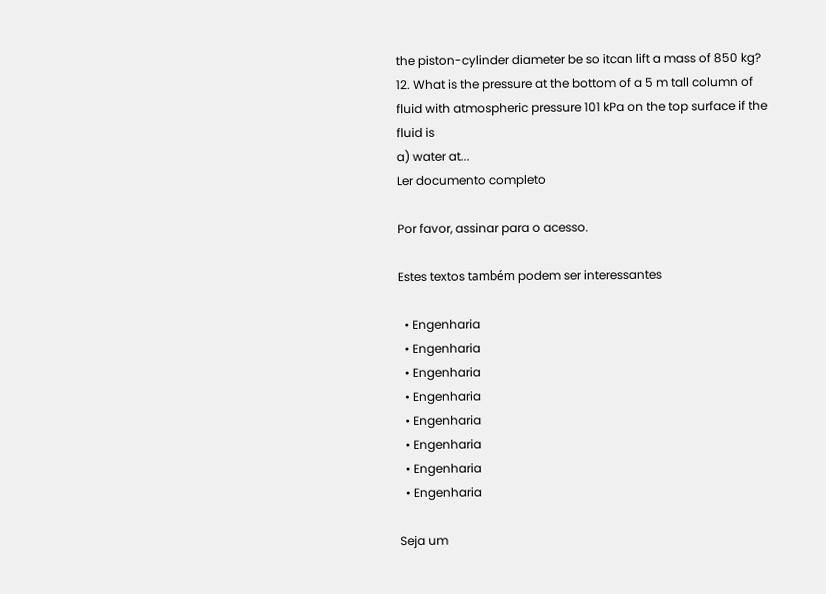the piston-cylinder diameter be so itcan lift a mass of 850 kg?
12. What is the pressure at the bottom of a 5 m tall column of fluid with atmospheric pressure 101 kPa on the top surface if the fluid is
a) water at...
Ler documento completo

Por favor, assinar para o acesso.

Estes textos também podem ser interessantes

  • Engenharia
  • Engenharia
  • Engenharia
  • Engenharia
  • Engenharia
  • Engenharia
  • Engenharia
  • Engenharia

Seja um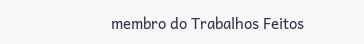membro do Trabalhos Feitos